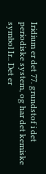Iridium er det 77. grundstof i det periodiske system, og har det kemiske symbol Ir.. Det er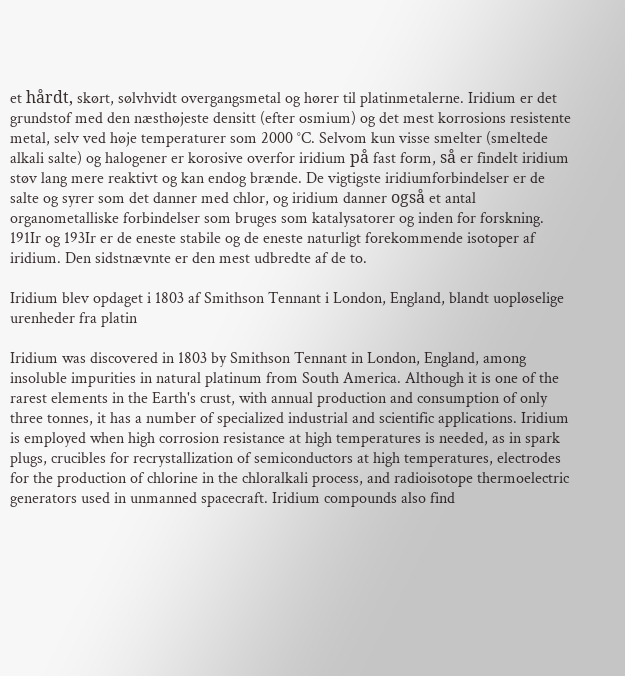et hårdt, skørt, sølvhvidt overgangsmetal og hører til platinmetalerne. Iridium er det grundstof med den næsthøjeste densitt (efter osmium) og det mest korrosions resistente metal, selv ved høje temperaturer som 2000 °C. Selvom kun visse smelter (smeltede alkali salte) og halogener er korosive overfor iridium på fast form, så er findelt iridium støv lang mere reaktivt og kan endog brænde. De vigtigste iridiumforbindelser er de salte og syrer som det danner med chlor, og iridium danner også et antal organometalliske forbindelser som bruges som katalysatorer og inden for forskning. 191Ir og 193Ir er de eneste stabile og de eneste naturligt forekommende isotoper af iridium. Den sidstnævnte er den mest udbredte af de to.

Iridium blev opdaget i 1803 af Smithson Tennant i London, England, blandt uopløselige urenheder fra platin

Iridium was discovered in 1803 by Smithson Tennant in London, England, among insoluble impurities in natural platinum from South America. Although it is one of the rarest elements in the Earth's crust, with annual production and consumption of only three tonnes, it has a number of specialized industrial and scientific applications. Iridium is employed when high corrosion resistance at high temperatures is needed, as in spark plugs, crucibles for recrystallization of semiconductors at high temperatures, electrodes for the production of chlorine in the chloralkali process, and radioisotope thermoelectric generators used in unmanned spacecraft. Iridium compounds also find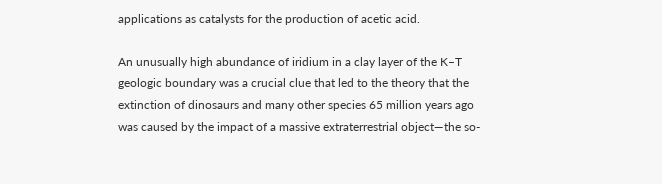applications as catalysts for the production of acetic acid.

An unusually high abundance of iridium in a clay layer of the K–T geologic boundary was a crucial clue that led to the theory that the extinction of dinosaurs and many other species 65 million years ago was caused by the impact of a massive extraterrestrial object—the so-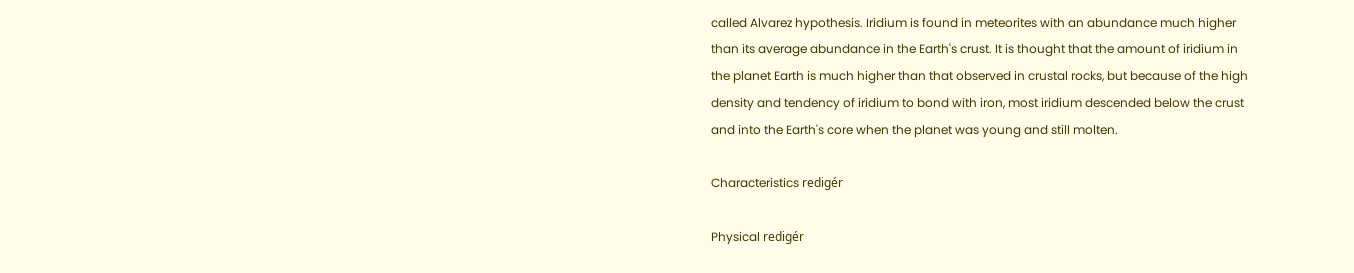called Alvarez hypothesis. Iridium is found in meteorites with an abundance much higher than its average abundance in the Earth's crust. It is thought that the amount of iridium in the planet Earth is much higher than that observed in crustal rocks, but because of the high density and tendency of iridium to bond with iron, most iridium descended below the crust and into the Earth's core when the planet was young and still molten.

Characteristics redigér

Physical redigér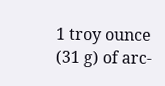1 troy ounce (31 g) of arc-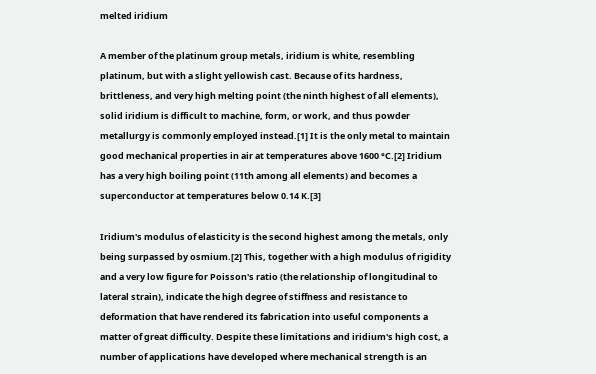melted iridium

A member of the platinum group metals, iridium is white, resembling platinum, but with a slight yellowish cast. Because of its hardness, brittleness, and very high melting point (the ninth highest of all elements), solid iridium is difficult to machine, form, or work, and thus powder metallurgy is commonly employed instead.[1] It is the only metal to maintain good mechanical properties in air at temperatures above 1600 °C.[2] Iridium has a very high boiling point (11th among all elements) and becomes a superconductor at temperatures below 0.14 K.[3]

Iridium's modulus of elasticity is the second highest among the metals, only being surpassed by osmium.[2] This, together with a high modulus of rigidity and a very low figure for Poisson's ratio (the relationship of longitudinal to lateral strain), indicate the high degree of stiffness and resistance to deformation that have rendered its fabrication into useful components a matter of great difficulty. Despite these limitations and iridium's high cost, a number of applications have developed where mechanical strength is an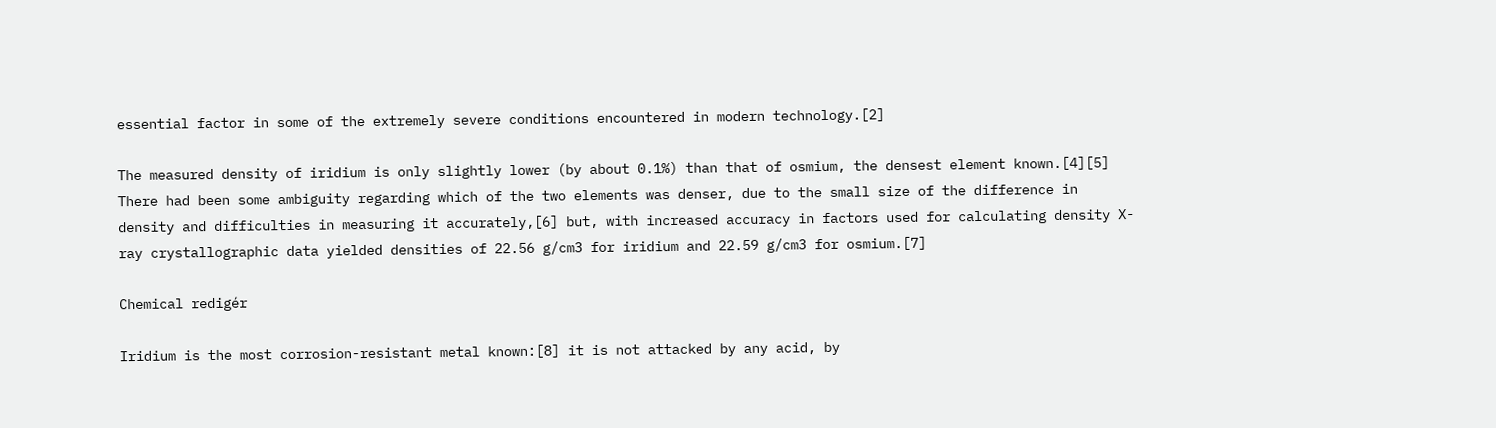essential factor in some of the extremely severe conditions encountered in modern technology.[2]

The measured density of iridium is only slightly lower (by about 0.1%) than that of osmium, the densest element known.[4][5] There had been some ambiguity regarding which of the two elements was denser, due to the small size of the difference in density and difficulties in measuring it accurately,[6] but, with increased accuracy in factors used for calculating density X-ray crystallographic data yielded densities of 22.56 g/cm3 for iridium and 22.59 g/cm3 for osmium.[7]

Chemical redigér

Iridium is the most corrosion-resistant metal known:[8] it is not attacked by any acid, by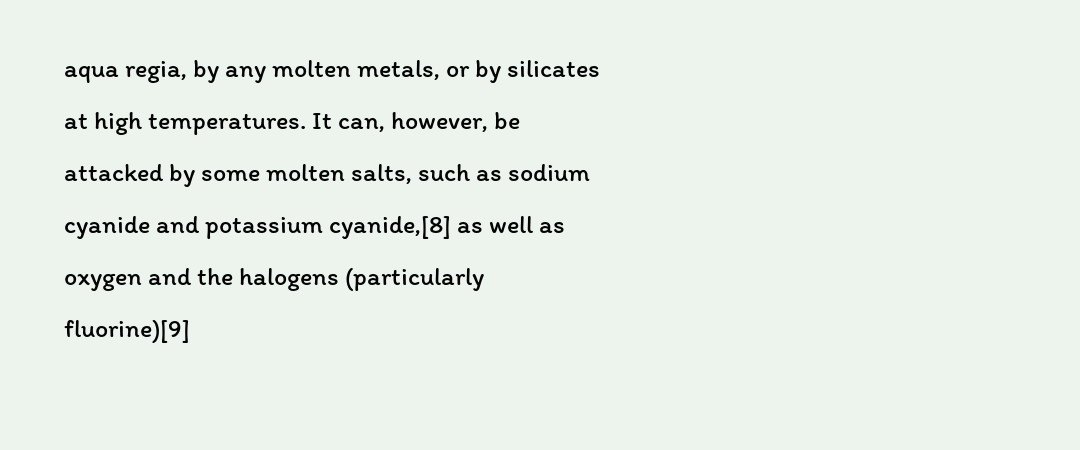aqua regia, by any molten metals, or by silicates at high temperatures. It can, however, be attacked by some molten salts, such as sodium cyanide and potassium cyanide,[8] as well as oxygen and the halogens (particularly fluorine)[9]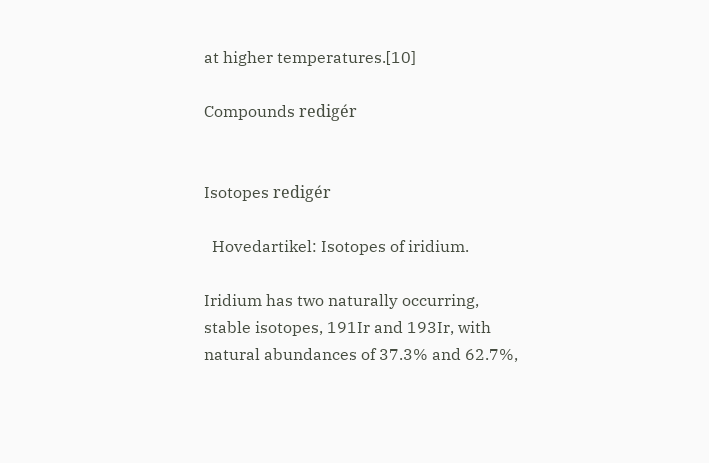at higher temperatures.[10]

Compounds redigér


Isotopes redigér

  Hovedartikel: Isotopes of iridium.

Iridium has two naturally occurring, stable isotopes, 191Ir and 193Ir, with natural abundances of 37.3% and 62.7%,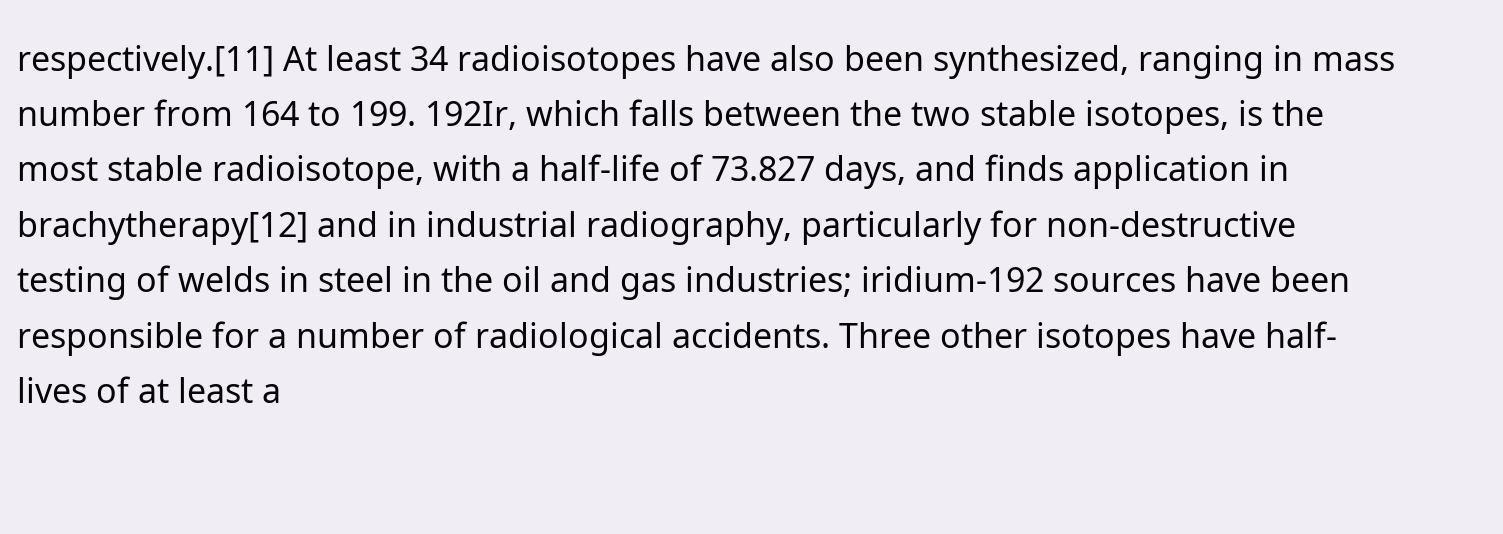respectively.[11] At least 34 radioisotopes have also been synthesized, ranging in mass number from 164 to 199. 192Ir, which falls between the two stable isotopes, is the most stable radioisotope, with a half-life of 73.827 days, and finds application in brachytherapy[12] and in industrial radiography, particularly for non-destructive testing of welds in steel in the oil and gas industries; iridium-192 sources have been responsible for a number of radiological accidents. Three other isotopes have half-lives of at least a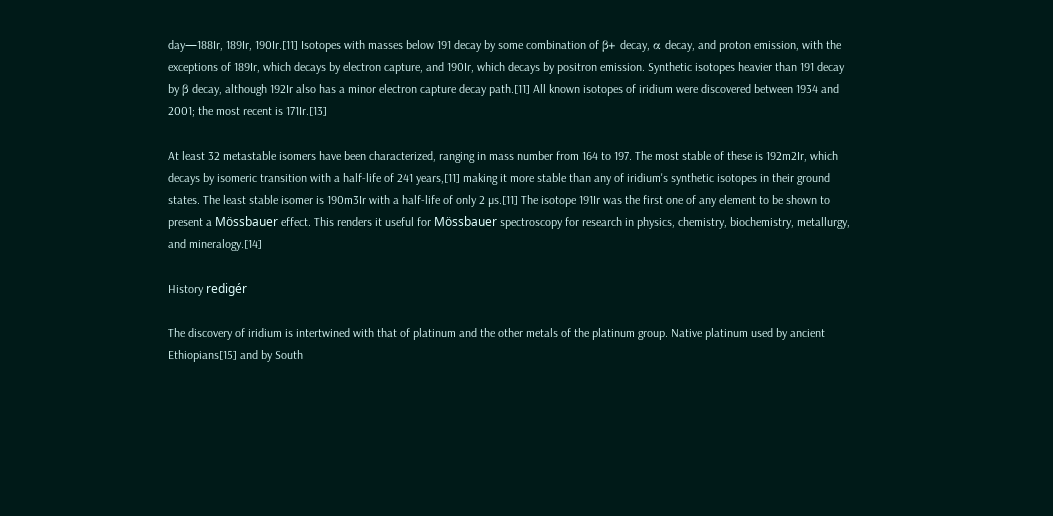day—188Ir, 189Ir, 190Ir.[11] Isotopes with masses below 191 decay by some combination of β+ decay, α decay, and proton emission, with the exceptions of 189Ir, which decays by electron capture, and 190Ir, which decays by positron emission. Synthetic isotopes heavier than 191 decay by β decay, although 192Ir also has a minor electron capture decay path.[11] All known isotopes of iridium were discovered between 1934 and 2001; the most recent is 171Ir.[13]

At least 32 metastable isomers have been characterized, ranging in mass number from 164 to 197. The most stable of these is 192m2Ir, which decays by isomeric transition with a half-life of 241 years,[11] making it more stable than any of iridium's synthetic isotopes in their ground states. The least stable isomer is 190m3Ir with a half-life of only 2 µs.[11] The isotope 191Ir was the first one of any element to be shown to present a Mössbauer effect. This renders it useful for Mössbauer spectroscopy for research in physics, chemistry, biochemistry, metallurgy, and mineralogy.[14]

History redigér

The discovery of iridium is intertwined with that of platinum and the other metals of the platinum group. Native platinum used by ancient Ethiopians[15] and by South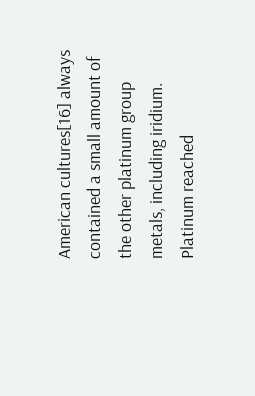American cultures[16] always contained a small amount of the other platinum group metals, including iridium. Platinum reached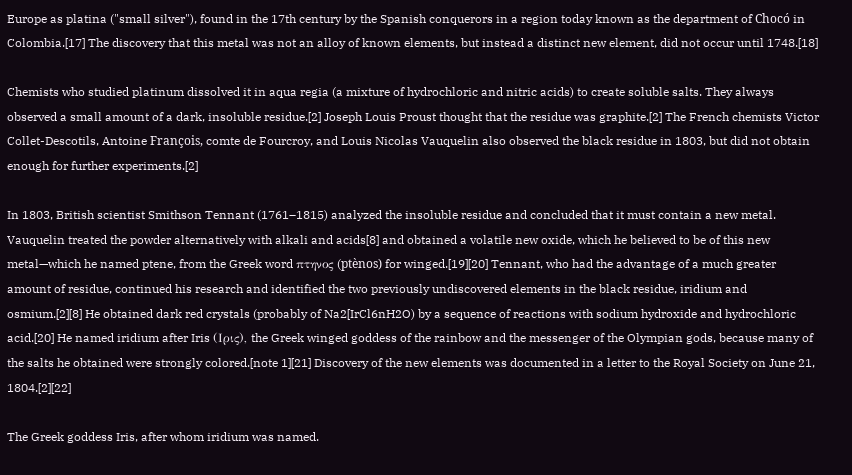Europe as platina ("small silver"), found in the 17th century by the Spanish conquerors in a region today known as the department of Chocó in Colombia.[17] The discovery that this metal was not an alloy of known elements, but instead a distinct new element, did not occur until 1748.[18]

Chemists who studied platinum dissolved it in aqua regia (a mixture of hydrochloric and nitric acids) to create soluble salts. They always observed a small amount of a dark, insoluble residue.[2] Joseph Louis Proust thought that the residue was graphite.[2] The French chemists Victor Collet-Descotils, Antoine François, comte de Fourcroy, and Louis Nicolas Vauquelin also observed the black residue in 1803, but did not obtain enough for further experiments.[2]

In 1803, British scientist Smithson Tennant (1761–1815) analyzed the insoluble residue and concluded that it must contain a new metal. Vauquelin treated the powder alternatively with alkali and acids[8] and obtained a volatile new oxide, which he believed to be of this new metal—which he named ptene, from the Greek word πτηνος (ptènos) for winged.[19][20] Tennant, who had the advantage of a much greater amount of residue, continued his research and identified the two previously undiscovered elements in the black residue, iridium and osmium.[2][8] He obtained dark red crystals (probably of Na2[IrCl6nH2O) by a sequence of reactions with sodium hydroxide and hydrochloric acid.[20] He named iridium after Iris (Ιρις), the Greek winged goddess of the rainbow and the messenger of the Olympian gods, because many of the salts he obtained were strongly colored.[note 1][21] Discovery of the new elements was documented in a letter to the Royal Society on June 21, 1804.[2][22]

The Greek goddess Iris, after whom iridium was named.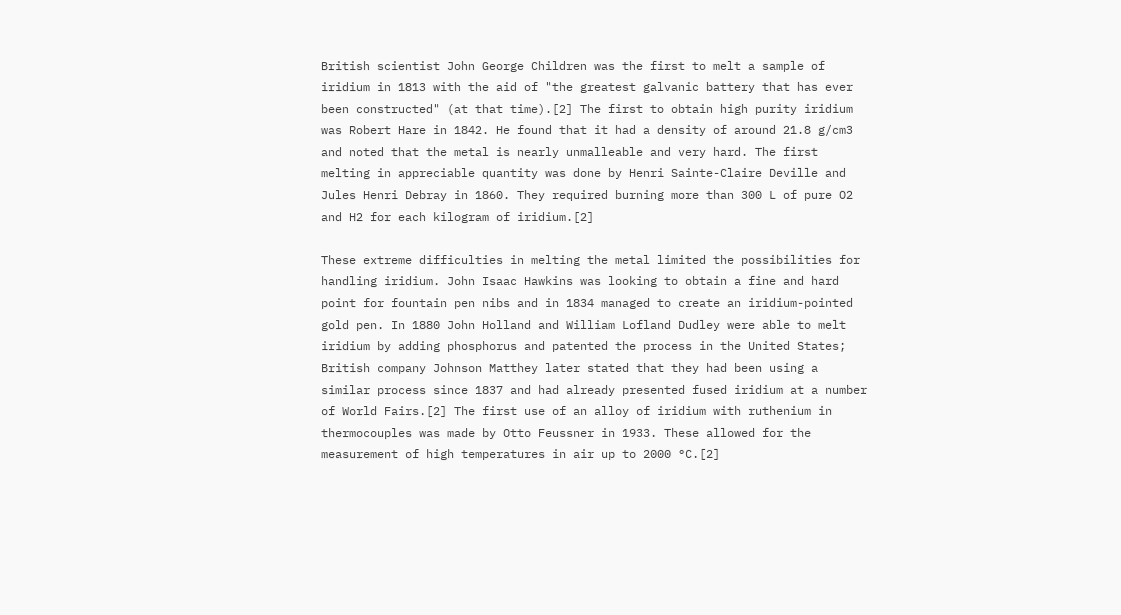British scientist John George Children was the first to melt a sample of iridium in 1813 with the aid of "the greatest galvanic battery that has ever been constructed" (at that time).[2] The first to obtain high purity iridium was Robert Hare in 1842. He found that it had a density of around 21.8 g/cm3 and noted that the metal is nearly unmalleable and very hard. The first melting in appreciable quantity was done by Henri Sainte-Claire Deville and Jules Henri Debray in 1860. They required burning more than 300 L of pure O2 and H2 for each kilogram of iridium.[2]

These extreme difficulties in melting the metal limited the possibilities for handling iridium. John Isaac Hawkins was looking to obtain a fine and hard point for fountain pen nibs and in 1834 managed to create an iridium-pointed gold pen. In 1880 John Holland and William Lofland Dudley were able to melt iridium by adding phosphorus and patented the process in the United States; British company Johnson Matthey later stated that they had been using a similar process since 1837 and had already presented fused iridium at a number of World Fairs.[2] The first use of an alloy of iridium with ruthenium in thermocouples was made by Otto Feussner in 1933. These allowed for the measurement of high temperatures in air up to 2000 °C.[2]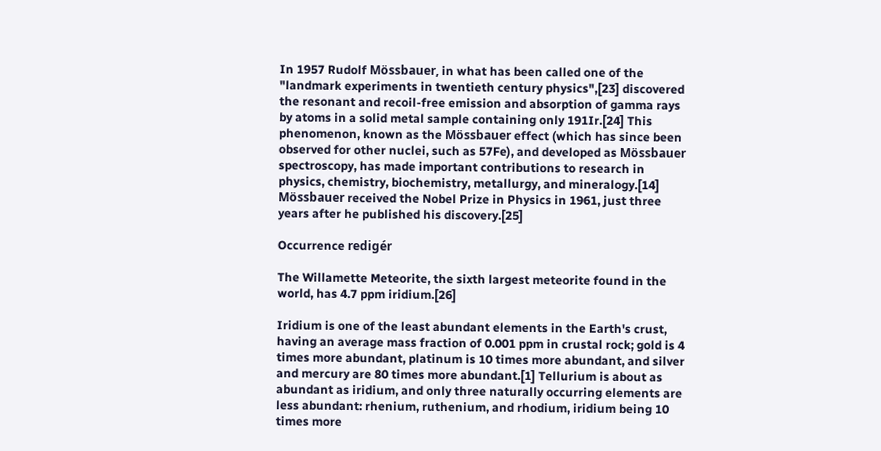In 1957 Rudolf Mössbauer, in what has been called one of the "landmark experiments in twentieth century physics",[23] discovered the resonant and recoil-free emission and absorption of gamma rays by atoms in a solid metal sample containing only 191Ir.[24] This phenomenon, known as the Mössbauer effect (which has since been observed for other nuclei, such as 57Fe), and developed as Mössbauer spectroscopy, has made important contributions to research in physics, chemistry, biochemistry, metallurgy, and mineralogy.[14] Mössbauer received the Nobel Prize in Physics in 1961, just three years after he published his discovery.[25]

Occurrence redigér

The Willamette Meteorite, the sixth largest meteorite found in the world, has 4.7 ppm iridium.[26]

Iridium is one of the least abundant elements in the Earth's crust, having an average mass fraction of 0.001 ppm in crustal rock; gold is 4 times more abundant, platinum is 10 times more abundant, and silver and mercury are 80 times more abundant.[1] Tellurium is about as abundant as iridium, and only three naturally occurring elements are less abundant: rhenium, ruthenium, and rhodium, iridium being 10 times more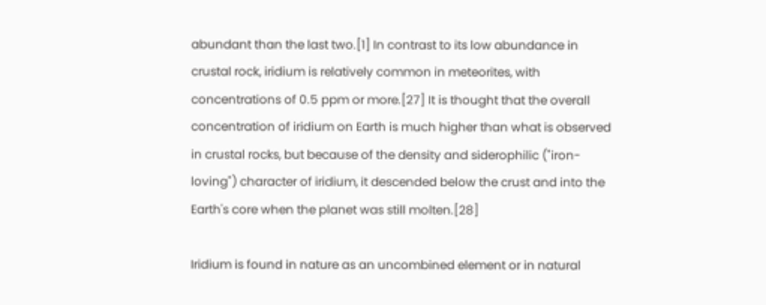abundant than the last two.[1] In contrast to its low abundance in crustal rock, iridium is relatively common in meteorites, with concentrations of 0.5 ppm or more.[27] It is thought that the overall concentration of iridium on Earth is much higher than what is observed in crustal rocks, but because of the density and siderophilic ("iron-loving") character of iridium, it descended below the crust and into the Earth's core when the planet was still molten.[28]

Iridium is found in nature as an uncombined element or in natural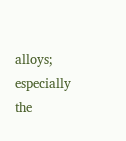alloys; especially the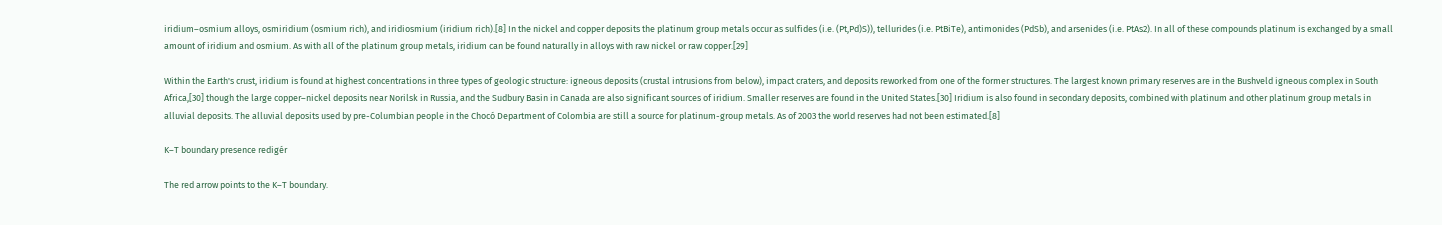iridium–osmium alloys, osmiridium (osmium rich), and iridiosmium (iridium rich).[8] In the nickel and copper deposits the platinum group metals occur as sulfides (i.e. (Pt,Pd)S)), tellurides (i.e. PtBiTe), antimonides (PdSb), and arsenides (i.e. PtAs2). In all of these compounds platinum is exchanged by a small amount of iridium and osmium. As with all of the platinum group metals, iridium can be found naturally in alloys with raw nickel or raw copper.[29]

Within the Earth's crust, iridium is found at highest concentrations in three types of geologic structure: igneous deposits (crustal intrusions from below), impact craters, and deposits reworked from one of the former structures. The largest known primary reserves are in the Bushveld igneous complex in South Africa,[30] though the large copper–nickel deposits near Norilsk in Russia, and the Sudbury Basin in Canada are also significant sources of iridium. Smaller reserves are found in the United States.[30] Iridium is also found in secondary deposits, combined with platinum and other platinum group metals in alluvial deposits. The alluvial deposits used by pre-Columbian people in the Chocó Department of Colombia are still a source for platinum-group metals. As of 2003 the world reserves had not been estimated.[8]

K–T boundary presence redigér

The red arrow points to the K–T boundary.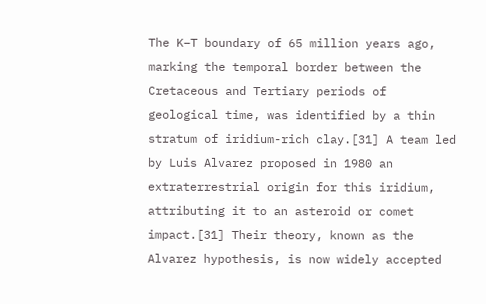The K–T boundary of 65 million years ago, marking the temporal border between the Cretaceous and Tertiary periods of geological time, was identified by a thin stratum of iridium-rich clay.[31] A team led by Luis Alvarez proposed in 1980 an extraterrestrial origin for this iridium, attributing it to an asteroid or comet impact.[31] Their theory, known as the Alvarez hypothesis, is now widely accepted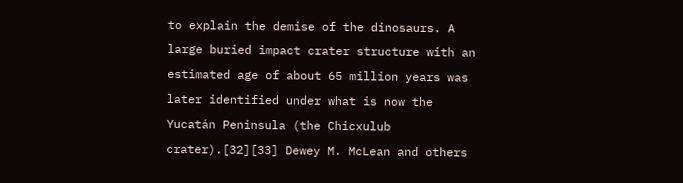to explain the demise of the dinosaurs. A large buried impact crater structure with an estimated age of about 65 million years was later identified under what is now the Yucatán Peninsula (the Chicxulub crater).[32][33] Dewey M. McLean and others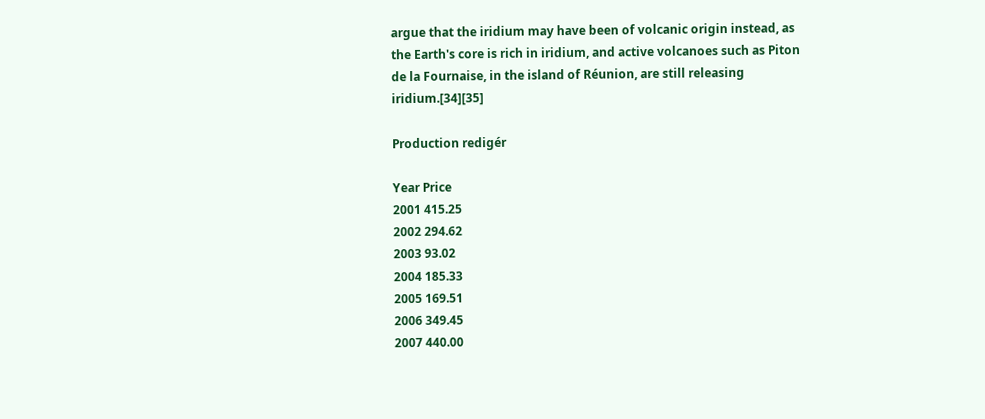argue that the iridium may have been of volcanic origin instead, as the Earth's core is rich in iridium, and active volcanoes such as Piton de la Fournaise, in the island of Réunion, are still releasing iridium.[34][35]

Production redigér

Year Price
2001 415.25
2002 294.62
2003 93.02
2004 185.33
2005 169.51
2006 349.45
2007 440.00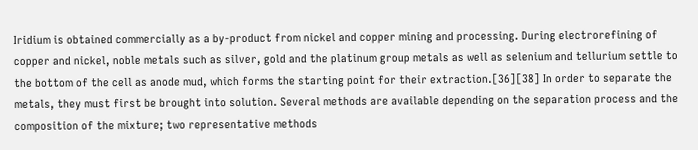Iridium is obtained commercially as a by-product from nickel and copper mining and processing. During electrorefining of copper and nickel, noble metals such as silver, gold and the platinum group metals as well as selenium and tellurium settle to the bottom of the cell as anode mud, which forms the starting point for their extraction.[36][38] In order to separate the metals, they must first be brought into solution. Several methods are available depending on the separation process and the composition of the mixture; two representative methods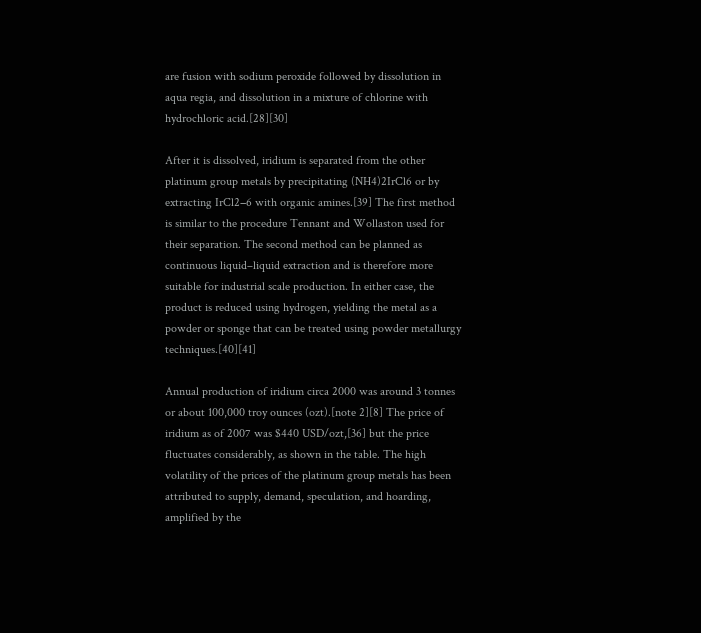are fusion with sodium peroxide followed by dissolution in aqua regia, and dissolution in a mixture of chlorine with hydrochloric acid.[28][30]

After it is dissolved, iridium is separated from the other platinum group metals by precipitating (NH4)2IrCl6 or by extracting IrCl2−6 with organic amines.[39] The first method is similar to the procedure Tennant and Wollaston used for their separation. The second method can be planned as continuous liquid–liquid extraction and is therefore more suitable for industrial scale production. In either case, the product is reduced using hydrogen, yielding the metal as a powder or sponge that can be treated using powder metallurgy techniques.[40][41]

Annual production of iridium circa 2000 was around 3 tonnes or about 100,000 troy ounces (ozt).[note 2][8] The price of iridium as of 2007 was $440 USD/ozt,[36] but the price fluctuates considerably, as shown in the table. The high volatility of the prices of the platinum group metals has been attributed to supply, demand, speculation, and hoarding, amplified by the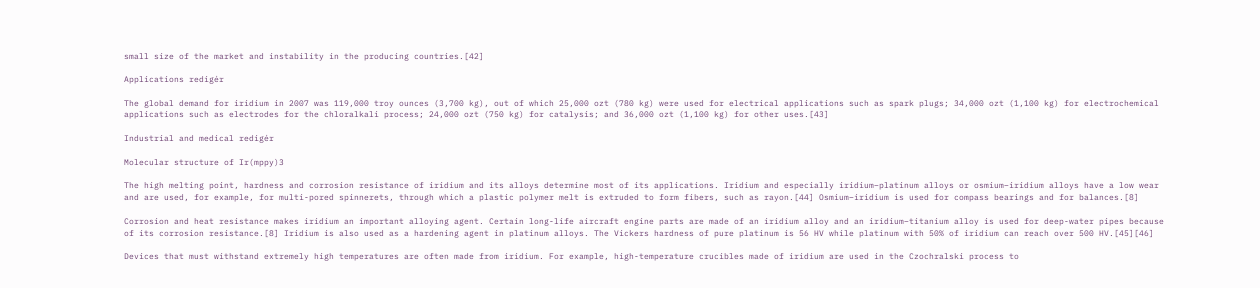small size of the market and instability in the producing countries.[42]

Applications redigér

The global demand for iridium in 2007 was 119,000 troy ounces (3,700 kg), out of which 25,000 ozt (780 kg) were used for electrical applications such as spark plugs; 34,000 ozt (1,100 kg) for electrochemical applications such as electrodes for the chloralkali process; 24,000 ozt (750 kg) for catalysis; and 36,000 ozt (1,100 kg) for other uses.[43]

Industrial and medical redigér

Molecular structure of Ir(mppy)3

The high melting point, hardness and corrosion resistance of iridium and its alloys determine most of its applications. Iridium and especially iridium–platinum alloys or osmium–iridium alloys have a low wear and are used, for example, for multi-pored spinnerets, through which a plastic polymer melt is extruded to form fibers, such as rayon.[44] Osmium–iridium is used for compass bearings and for balances.[8]

Corrosion and heat resistance makes iridium an important alloying agent. Certain long-life aircraft engine parts are made of an iridium alloy and an iridium–titanium alloy is used for deep-water pipes because of its corrosion resistance.[8] Iridium is also used as a hardening agent in platinum alloys. The Vickers hardness of pure platinum is 56 HV while platinum with 50% of iridium can reach over 500 HV.[45][46]

Devices that must withstand extremely high temperatures are often made from iridium. For example, high-temperature crucibles made of iridium are used in the Czochralski process to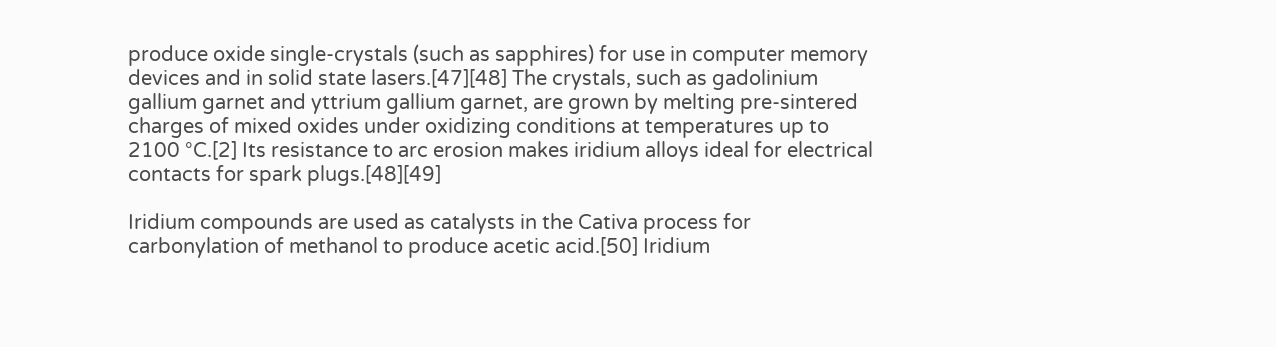produce oxide single-crystals (such as sapphires) for use in computer memory devices and in solid state lasers.[47][48] The crystals, such as gadolinium gallium garnet and yttrium gallium garnet, are grown by melting pre-sintered charges of mixed oxides under oxidizing conditions at temperatures up to 2100 °C.[2] Its resistance to arc erosion makes iridium alloys ideal for electrical contacts for spark plugs.[48][49]

Iridium compounds are used as catalysts in the Cativa process for carbonylation of methanol to produce acetic acid.[50] Iridium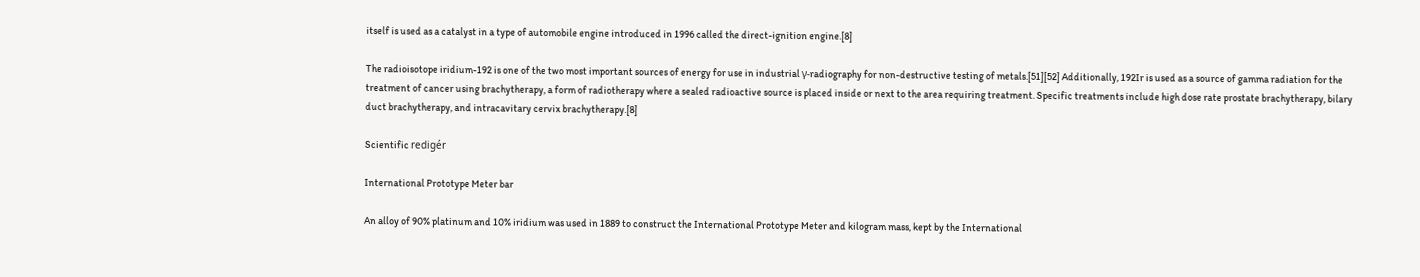itself is used as a catalyst in a type of automobile engine introduced in 1996 called the direct-ignition engine.[8]

The radioisotope iridium-192 is one of the two most important sources of energy for use in industrial γ-radiography for non-destructive testing of metals.[51][52] Additionally, 192Ir is used as a source of gamma radiation for the treatment of cancer using brachytherapy, a form of radiotherapy where a sealed radioactive source is placed inside or next to the area requiring treatment. Specific treatments include high dose rate prostate brachytherapy, bilary duct brachytherapy, and intracavitary cervix brachytherapy.[8]

Scientific redigér

International Prototype Meter bar

An alloy of 90% platinum and 10% iridium was used in 1889 to construct the International Prototype Meter and kilogram mass, kept by the International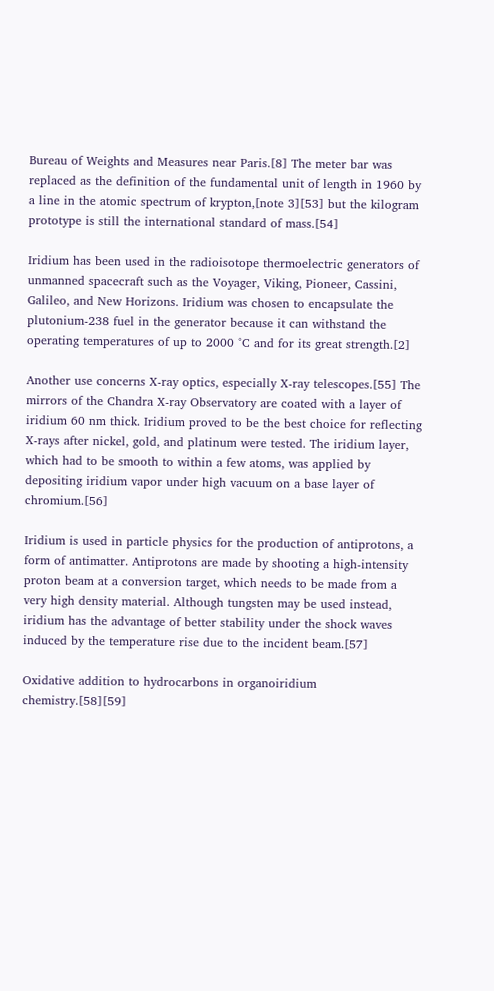Bureau of Weights and Measures near Paris.[8] The meter bar was replaced as the definition of the fundamental unit of length in 1960 by a line in the atomic spectrum of krypton,[note 3][53] but the kilogram prototype is still the international standard of mass.[54]

Iridium has been used in the radioisotope thermoelectric generators of unmanned spacecraft such as the Voyager, Viking, Pioneer, Cassini, Galileo, and New Horizons. Iridium was chosen to encapsulate the plutonium-238 fuel in the generator because it can withstand the operating temperatures of up to 2000 °C and for its great strength.[2]

Another use concerns X-ray optics, especially X-ray telescopes.[55] The mirrors of the Chandra X-ray Observatory are coated with a layer of iridium 60 nm thick. Iridium proved to be the best choice for reflecting X-rays after nickel, gold, and platinum were tested. The iridium layer, which had to be smooth to within a few atoms, was applied by depositing iridium vapor under high vacuum on a base layer of chromium.[56]

Iridium is used in particle physics for the production of antiprotons, a form of antimatter. Antiprotons are made by shooting a high-intensity proton beam at a conversion target, which needs to be made from a very high density material. Although tungsten may be used instead, iridium has the advantage of better stability under the shock waves induced by the temperature rise due to the incident beam.[57]

Oxidative addition to hydrocarbons in organoiridium chemistry.[58][59]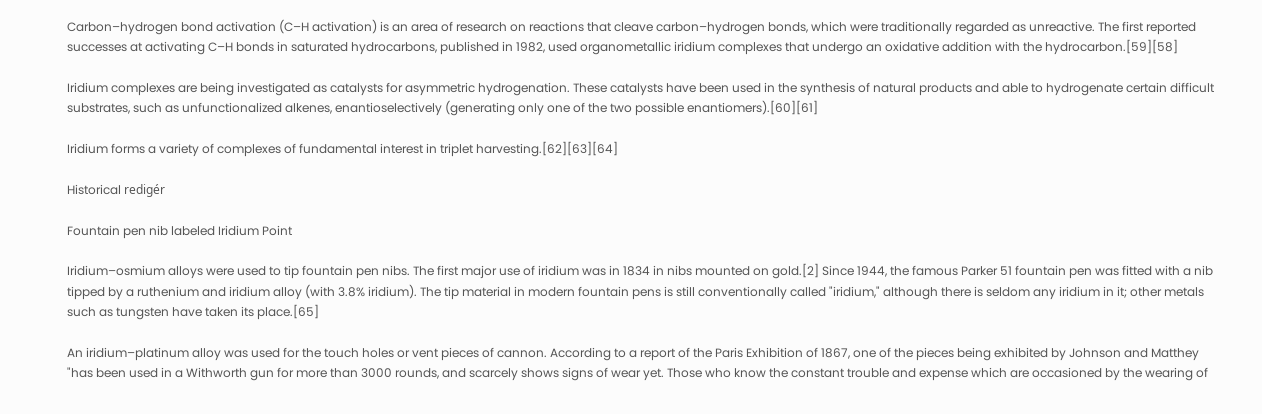Carbon–hydrogen bond activation (C–H activation) is an area of research on reactions that cleave carbon–hydrogen bonds, which were traditionally regarded as unreactive. The first reported successes at activating C–H bonds in saturated hydrocarbons, published in 1982, used organometallic iridium complexes that undergo an oxidative addition with the hydrocarbon.[59][58]

Iridium complexes are being investigated as catalysts for asymmetric hydrogenation. These catalysts have been used in the synthesis of natural products and able to hydrogenate certain difficult substrates, such as unfunctionalized alkenes, enantioselectively (generating only one of the two possible enantiomers).[60][61]

Iridium forms a variety of complexes of fundamental interest in triplet harvesting.[62][63][64]

Historical redigér

Fountain pen nib labeled Iridium Point

Iridium–osmium alloys were used to tip fountain pen nibs. The first major use of iridium was in 1834 in nibs mounted on gold.[2] Since 1944, the famous Parker 51 fountain pen was fitted with a nib tipped by a ruthenium and iridium alloy (with 3.8% iridium). The tip material in modern fountain pens is still conventionally called "iridium," although there is seldom any iridium in it; other metals such as tungsten have taken its place.[65]

An iridium–platinum alloy was used for the touch holes or vent pieces of cannon. According to a report of the Paris Exhibition of 1867, one of the pieces being exhibited by Johnson and Matthey "has been used in a Withworth gun for more than 3000 rounds, and scarcely shows signs of wear yet. Those who know the constant trouble and expense which are occasioned by the wearing of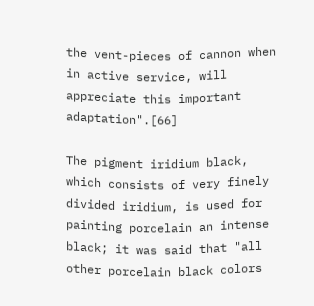the vent-pieces of cannon when in active service, will appreciate this important adaptation".[66]

The pigment iridium black, which consists of very finely divided iridium, is used for painting porcelain an intense black; it was said that "all other porcelain black colors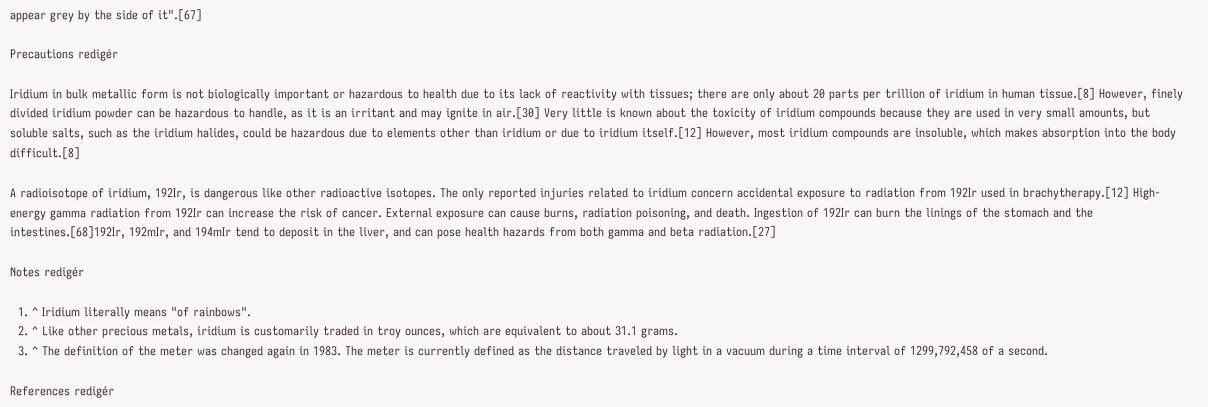appear grey by the side of it".[67]

Precautions redigér

Iridium in bulk metallic form is not biologically important or hazardous to health due to its lack of reactivity with tissues; there are only about 20 parts per trillion of iridium in human tissue.[8] However, finely divided iridium powder can be hazardous to handle, as it is an irritant and may ignite in air.[30] Very little is known about the toxicity of iridium compounds because they are used in very small amounts, but soluble salts, such as the iridium halides, could be hazardous due to elements other than iridium or due to iridium itself.[12] However, most iridium compounds are insoluble, which makes absorption into the body difficult.[8]

A radioisotope of iridium, 192Ir, is dangerous like other radioactive isotopes. The only reported injuries related to iridium concern accidental exposure to radiation from 192Ir used in brachytherapy.[12] High-energy gamma radiation from 192Ir can increase the risk of cancer. External exposure can cause burns, radiation poisoning, and death. Ingestion of 192Ir can burn the linings of the stomach and the intestines.[68]192Ir, 192mIr, and 194mIr tend to deposit in the liver, and can pose health hazards from both gamma and beta radiation.[27]

Notes redigér

  1. ^ Iridium literally means "of rainbows".
  2. ^ Like other precious metals, iridium is customarily traded in troy ounces, which are equivalent to about 31.1 grams.
  3. ^ The definition of the meter was changed again in 1983. The meter is currently defined as the distance traveled by light in a vacuum during a time interval of 1299,792,458 of a second.

References redigér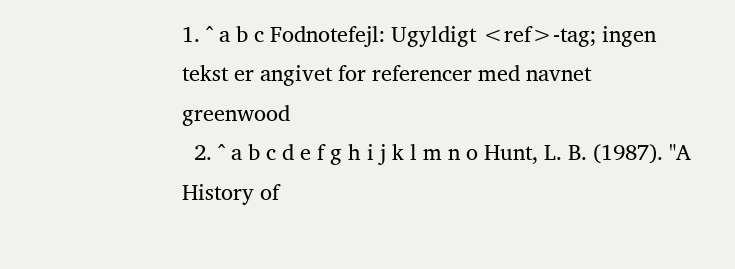1. ^ a b c Fodnotefejl: Ugyldigt <ref>-tag; ingen tekst er angivet for referencer med navnet greenwood
  2. ^ a b c d e f g h i j k l m n o Hunt, L. B. (1987). "A History of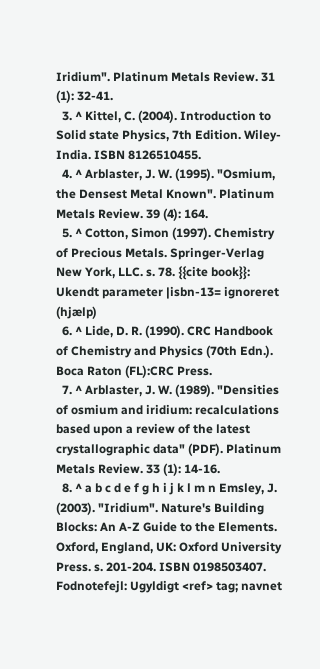Iridium". Platinum Metals Review. 31 (1): 32-41.
  3. ^ Kittel, C. (2004). Introduction to Solid state Physics, 7th Edition. Wiley-India. ISBN 8126510455.
  4. ^ Arblaster, J. W. (1995). "Osmium, the Densest Metal Known". Platinum Metals Review. 39 (4): 164.
  5. ^ Cotton, Simon (1997). Chemistry of Precious Metals. Springer-Verlag New York, LLC. s. 78. {{cite book}}: Ukendt parameter |isbn-13= ignoreret (hjælp)
  6. ^ Lide, D. R. (1990). CRC Handbook of Chemistry and Physics (70th Edn.). Boca Raton (FL):CRC Press.
  7. ^ Arblaster, J. W. (1989). "Densities of osmium and iridium: recalculations based upon a review of the latest crystallographic data" (PDF). Platinum Metals Review. 33 (1): 14-16.
  8. ^ a b c d e f g h i j k l m n Emsley, J. (2003). "Iridium". Nature's Building Blocks: An A-Z Guide to the Elements. Oxford, England, UK: Oxford University Press. s. 201-204. ISBN 0198503407. Fodnotefejl: Ugyldigt <ref> tag; navnet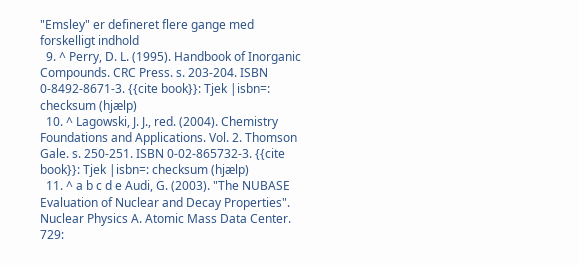"Emsley" er defineret flere gange med forskelligt indhold
  9. ^ Perry, D. L. (1995). Handbook of Inorganic Compounds. CRC Press. s. 203-204. ISBN 0-8492-8671-3. {{cite book}}: Tjek |isbn=: checksum (hjælp)
  10. ^ Lagowski, J. J., red. (2004). Chemistry Foundations and Applications. Vol. 2. Thomson Gale. s. 250-251. ISBN 0-02-865732-3. {{cite book}}: Tjek |isbn=: checksum (hjælp)
  11. ^ a b c d e Audi, G. (2003). "The NUBASE Evaluation of Nuclear and Decay Properties". Nuclear Physics A. Atomic Mass Data Center. 729: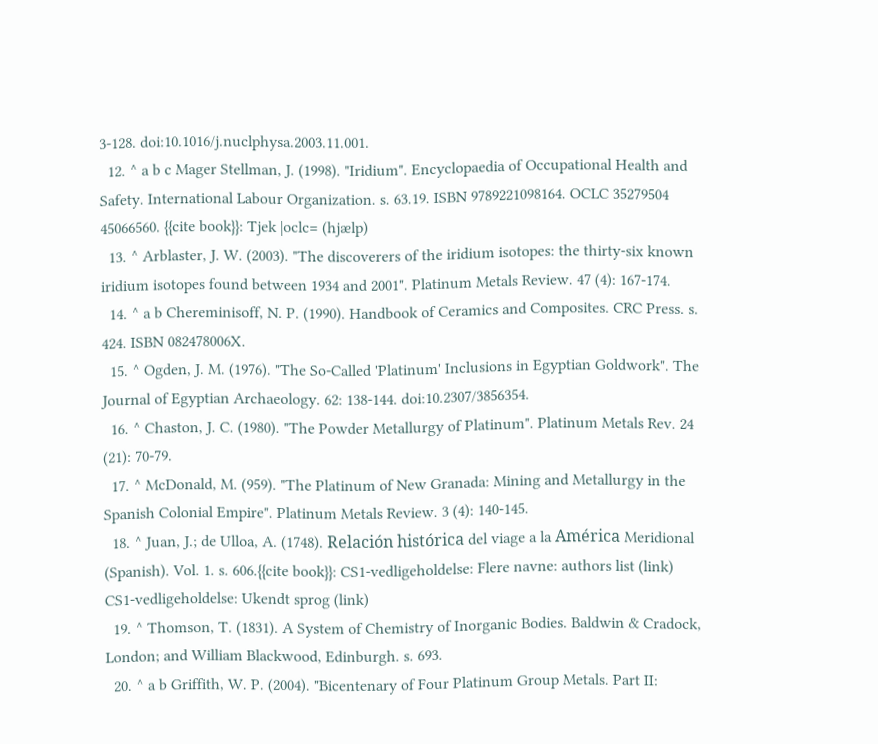3-128. doi:10.1016/j.nuclphysa.2003.11.001.
  12. ^ a b c Mager Stellman, J. (1998). "Iridium". Encyclopaedia of Occupational Health and Safety. International Labour Organization. s. 63.19. ISBN 9789221098164. OCLC 35279504 45066560. {{cite book}}: Tjek |oclc= (hjælp)
  13. ^ Arblaster, J. W. (2003). "The discoverers of the iridium isotopes: the thirty-six known iridium isotopes found between 1934 and 2001". Platinum Metals Review. 47 (4): 167-174.
  14. ^ a b Chereminisoff, N. P. (1990). Handbook of Ceramics and Composites. CRC Press. s. 424. ISBN 082478006X.
  15. ^ Ogden, J. M. (1976). "The So-Called 'Platinum' Inclusions in Egyptian Goldwork". The Journal of Egyptian Archaeology. 62: 138-144. doi:10.2307/3856354.
  16. ^ Chaston, J. C. (1980). "The Powder Metallurgy of Platinum". Platinum Metals Rev. 24 (21): 70-79.
  17. ^ McDonald, M. (959). "The Platinum of New Granada: Mining and Metallurgy in the Spanish Colonial Empire". Platinum Metals Review. 3 (4): 140-145.
  18. ^ Juan, J.; de Ulloa, A. (1748). Relación histórica del viage a la América Meridional (Spanish). Vol. 1. s. 606.{{cite book}}: CS1-vedligeholdelse: Flere navne: authors list (link) CS1-vedligeholdelse: Ukendt sprog (link)
  19. ^ Thomson, T. (1831). A System of Chemistry of Inorganic Bodies. Baldwin & Cradock, London; and William Blackwood, Edinburgh. s. 693.
  20. ^ a b Griffith, W. P. (2004). "Bicentenary of Four Platinum Group Metals. Part II: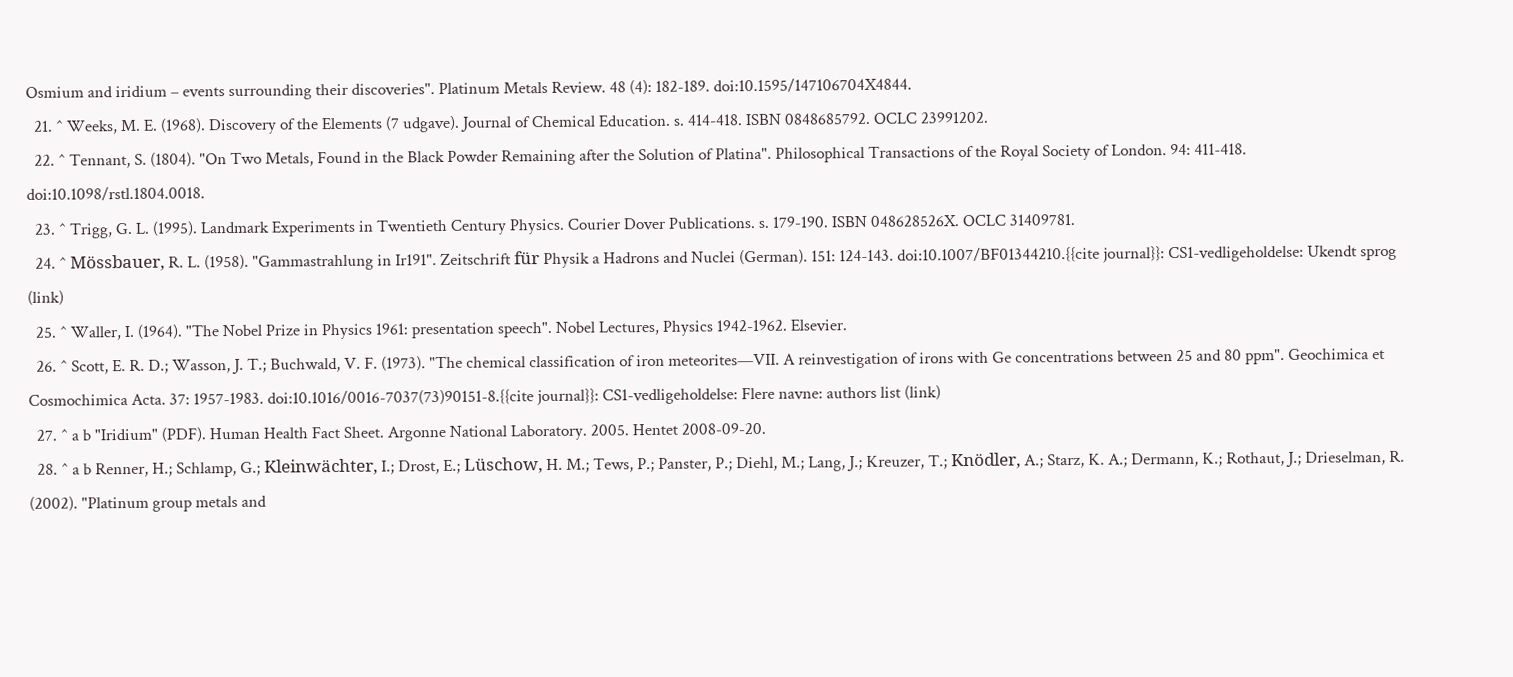Osmium and iridium – events surrounding their discoveries". Platinum Metals Review. 48 (4): 182-189. doi:10.1595/147106704X4844.
  21. ^ Weeks, M. E. (1968). Discovery of the Elements (7 udgave). Journal of Chemical Education. s. 414-418. ISBN 0848685792. OCLC 23991202.
  22. ^ Tennant, S. (1804). "On Two Metals, Found in the Black Powder Remaining after the Solution of Platina". Philosophical Transactions of the Royal Society of London. 94: 411-418. doi:10.1098/rstl.1804.0018.
  23. ^ Trigg, G. L. (1995). Landmark Experiments in Twentieth Century Physics. Courier Dover Publications. s. 179-190. ISBN 048628526X. OCLC 31409781.
  24. ^ Mössbauer, R. L. (1958). "Gammastrahlung in Ir191". Zeitschrift für Physik a Hadrons and Nuclei (German). 151: 124-143. doi:10.1007/BF01344210.{{cite journal}}: CS1-vedligeholdelse: Ukendt sprog (link)
  25. ^ Waller, I. (1964). "The Nobel Prize in Physics 1961: presentation speech". Nobel Lectures, Physics 1942-1962. Elsevier.
  26. ^ Scott, E. R. D.; Wasson, J. T.; Buchwald, V. F. (1973). "The chemical classification of iron meteorites—VII. A reinvestigation of irons with Ge concentrations between 25 and 80 ppm". Geochimica et Cosmochimica Acta. 37: 1957-1983. doi:10.1016/0016-7037(73)90151-8.{{cite journal}}: CS1-vedligeholdelse: Flere navne: authors list (link)
  27. ^ a b "Iridium" (PDF). Human Health Fact Sheet. Argonne National Laboratory. 2005. Hentet 2008-09-20.
  28. ^ a b Renner, H.; Schlamp, G.; Kleinwächter, I.; Drost, E.; Lüschow, H. M.; Tews, P.; Panster, P.; Diehl, M.; Lang, J.; Kreuzer, T.; Knödler, A.; Starz, K. A.; Dermann, K.; Rothaut, J.; Drieselman, R. (2002). "Platinum group metals and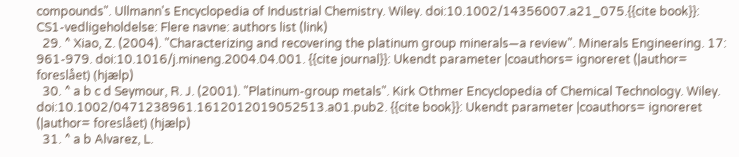compounds". Ullmann's Encyclopedia of Industrial Chemistry. Wiley. doi:10.1002/14356007.a21_075.{{cite book}}: CS1-vedligeholdelse: Flere navne: authors list (link)
  29. ^ Xiao, Z. (2004). "Characterizing and recovering the platinum group minerals—a review". Minerals Engineering. 17: 961-979. doi:10.1016/j.mineng.2004.04.001. {{cite journal}}: Ukendt parameter |coauthors= ignoreret (|author= foreslået) (hjælp)
  30. ^ a b c d Seymour, R. J. (2001). "Platinum-group metals". Kirk Othmer Encyclopedia of Chemical Technology. Wiley. doi:10.1002/0471238961.1612012019052513.a01.pub2. {{cite book}}: Ukendt parameter |coauthors= ignoreret (|author= foreslået) (hjælp)
  31. ^ a b Alvarez, L.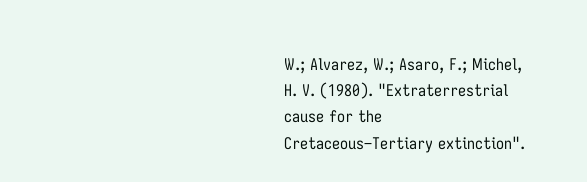W.; Alvarez, W.; Asaro, F.; Michel, H. V. (1980). "Extraterrestrial cause for the Cretaceous–Tertiary extinction".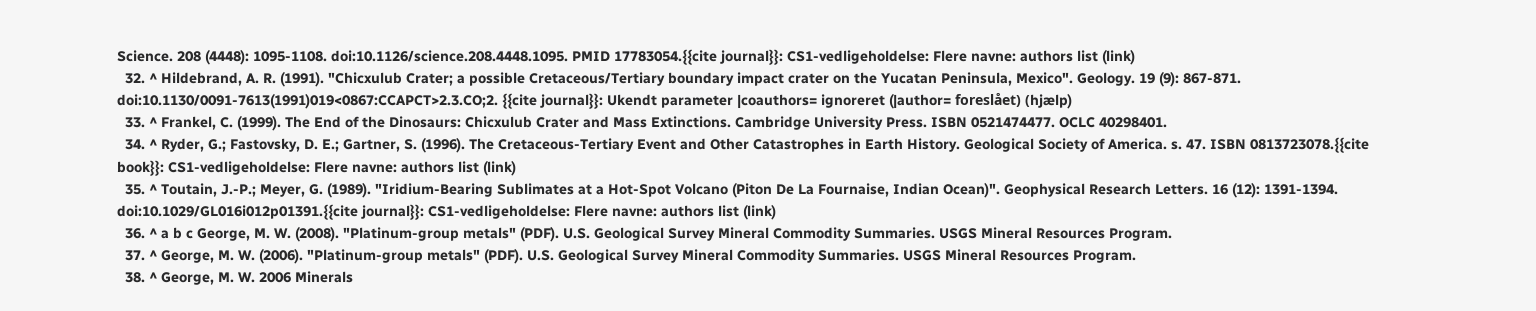Science. 208 (4448): 1095-1108. doi:10.1126/science.208.4448.1095. PMID 17783054.{{cite journal}}: CS1-vedligeholdelse: Flere navne: authors list (link)
  32. ^ Hildebrand, A. R. (1991). "Chicxulub Crater; a possible Cretaceous/Tertiary boundary impact crater on the Yucatan Peninsula, Mexico". Geology. 19 (9): 867-871. doi:10.1130/0091-7613(1991)019<0867:CCAPCT>2.3.CO;2. {{cite journal}}: Ukendt parameter |coauthors= ignoreret (|author= foreslået) (hjælp)
  33. ^ Frankel, C. (1999). The End of the Dinosaurs: Chicxulub Crater and Mass Extinctions. Cambridge University Press. ISBN 0521474477. OCLC 40298401.
  34. ^ Ryder, G.; Fastovsky, D. E.; Gartner, S. (1996). The Cretaceous-Tertiary Event and Other Catastrophes in Earth History. Geological Society of America. s. 47. ISBN 0813723078.{{cite book}}: CS1-vedligeholdelse: Flere navne: authors list (link)
  35. ^ Toutain, J.-P.; Meyer, G. (1989). "Iridium-Bearing Sublimates at a Hot-Spot Volcano (Piton De La Fournaise, Indian Ocean)". Geophysical Research Letters. 16 (12): 1391-1394. doi:10.1029/GL016i012p01391.{{cite journal}}: CS1-vedligeholdelse: Flere navne: authors list (link)
  36. ^ a b c George, M. W. (2008). "Platinum-group metals" (PDF). U.S. Geological Survey Mineral Commodity Summaries. USGS Mineral Resources Program.
  37. ^ George, M. W. (2006). "Platinum-group metals" (PDF). U.S. Geological Survey Mineral Commodity Summaries. USGS Mineral Resources Program.
  38. ^ George, M. W. 2006 Minerals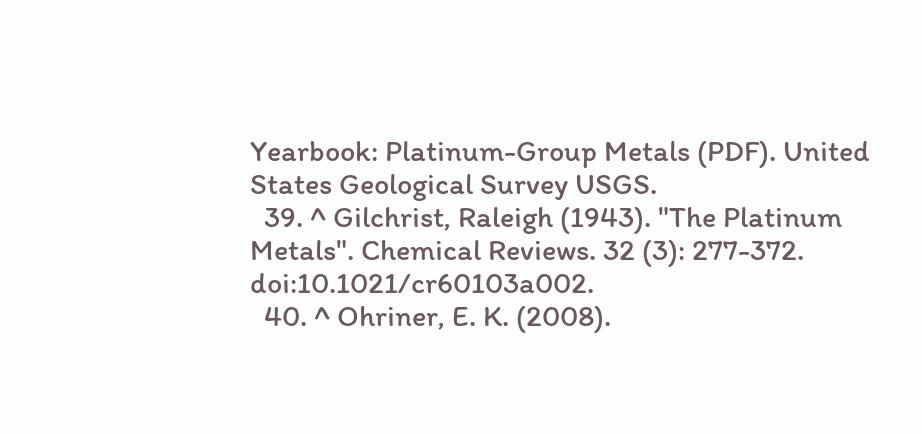Yearbook: Platinum-Group Metals (PDF). United States Geological Survey USGS.
  39. ^ Gilchrist, Raleigh (1943). "The Platinum Metals". Chemical Reviews. 32 (3): 277-372. doi:10.1021/cr60103a002.
  40. ^ Ohriner, E. K. (2008).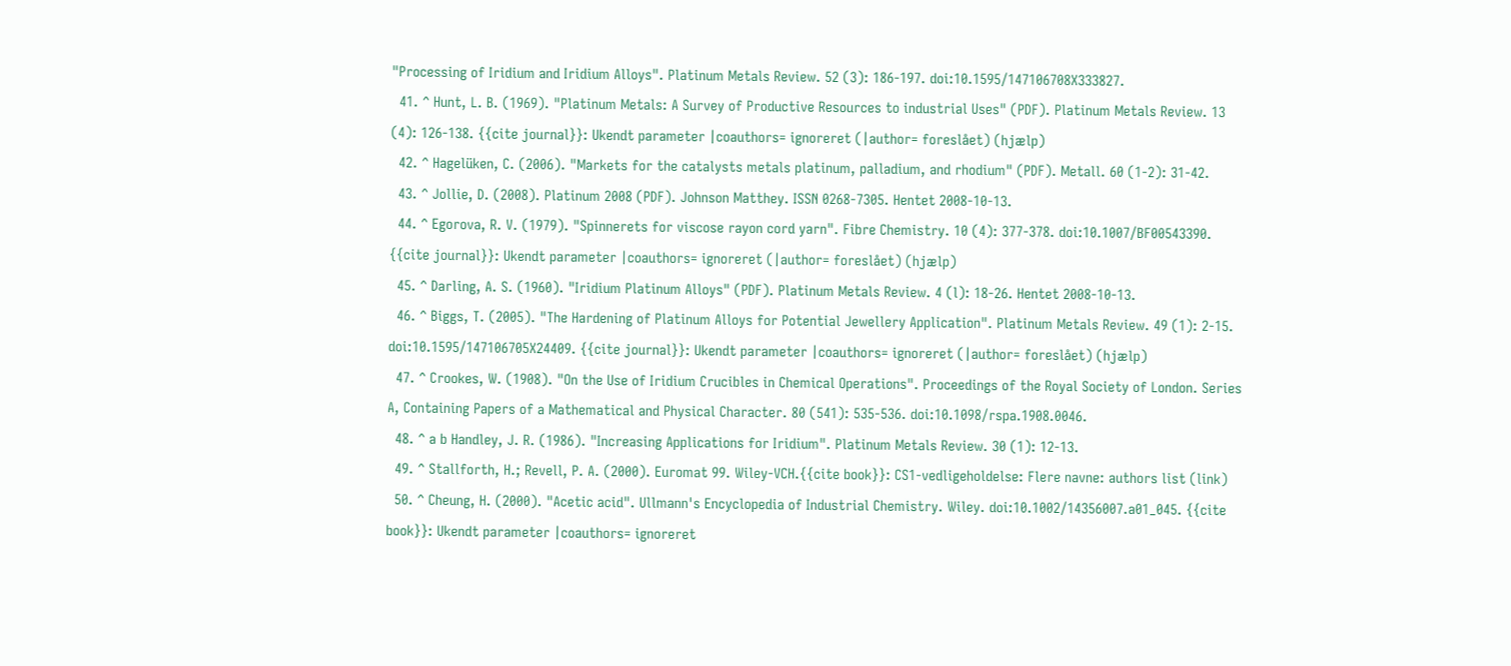"Processing of Iridium and Iridium Alloys". Platinum Metals Review. 52 (3): 186-197. doi:10.1595/147106708X333827.
  41. ^ Hunt, L. B. (1969). "Platinum Metals: A Survey of Productive Resources to industrial Uses" (PDF). Platinum Metals Review. 13 (4): 126-138. {{cite journal}}: Ukendt parameter |coauthors= ignoreret (|author= foreslået) (hjælp)
  42. ^ Hagelüken, C. (2006). "Markets for the catalysts metals platinum, palladium, and rhodium" (PDF). Metall. 60 (1-2): 31-42.
  43. ^ Jollie, D. (2008). Platinum 2008 (PDF). Johnson Matthey. ISSN 0268-7305. Hentet 2008-10-13.
  44. ^ Egorova, R. V. (1979). "Spinnerets for viscose rayon cord yarn". Fibre Chemistry. 10 (4): 377-378. doi:10.1007/BF00543390. {{cite journal}}: Ukendt parameter |coauthors= ignoreret (|author= foreslået) (hjælp)
  45. ^ Darling, A. S. (1960). "Iridium Platinum Alloys" (PDF). Platinum Metals Review. 4 (l): 18-26. Hentet 2008-10-13.
  46. ^ Biggs, T. (2005). "The Hardening of Platinum Alloys for Potential Jewellery Application". Platinum Metals Review. 49 (1): 2-15. doi:10.1595/147106705X24409. {{cite journal}}: Ukendt parameter |coauthors= ignoreret (|author= foreslået) (hjælp)
  47. ^ Crookes, W. (1908). "On the Use of Iridium Crucibles in Chemical Operations". Proceedings of the Royal Society of London. Series A, Containing Papers of a Mathematical and Physical Character. 80 (541): 535-536. doi:10.1098/rspa.1908.0046.
  48. ^ a b Handley, J. R. (1986). "Increasing Applications for Iridium". Platinum Metals Review. 30 (1): 12-13.
  49. ^ Stallforth, H.; Revell, P. A. (2000). Euromat 99. Wiley-VCH.{{cite book}}: CS1-vedligeholdelse: Flere navne: authors list (link)
  50. ^ Cheung, H. (2000). "Acetic acid". Ullmann's Encyclopedia of Industrial Chemistry. Wiley. doi:10.1002/14356007.a01_045. {{cite book}}: Ukendt parameter |coauthors= ignoreret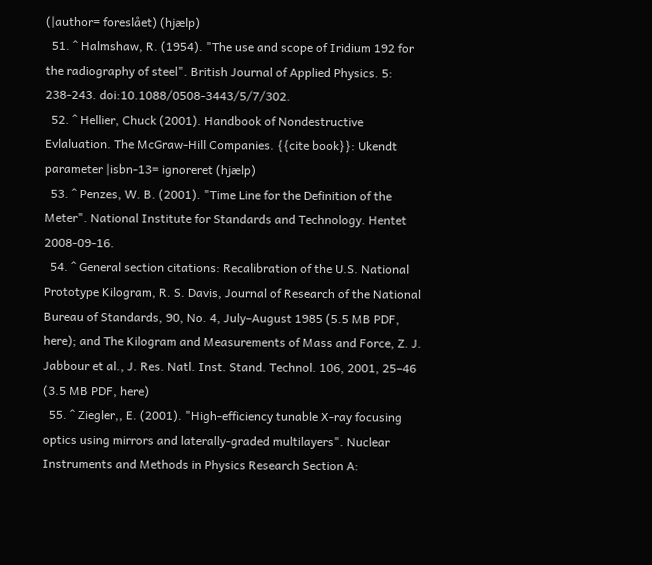(|author= foreslået) (hjælp)
  51. ^ Halmshaw, R. (1954). "The use and scope of Iridium 192 for the radiography of steel". British Journal of Applied Physics. 5: 238-243. doi:10.1088/0508-3443/5/7/302.
  52. ^ Hellier, Chuck (2001). Handbook of Nondestructive Evlaluation. The McGraw-Hill Companies. {{cite book}}: Ukendt parameter |isbn-13= ignoreret (hjælp)
  53. ^ Penzes, W. B. (2001). "Time Line for the Definition of the Meter". National Institute for Standards and Technology. Hentet 2008-09-16.
  54. ^ General section citations: Recalibration of the U.S. National Prototype Kilogram, R. S. Davis, Journal of Research of the National Bureau of Standards, 90, No. 4, July–August 1985 (5.5 MB PDF, here); and The Kilogram and Measurements of Mass and Force, Z. J. Jabbour et al., J. Res. Natl. Inst. Stand. Technol. 106, 2001, 25–46 (3.5 MB PDF, here)
  55. ^ Ziegler,, E. (2001). "High-efficiency tunable X-ray focusing optics using mirrors and laterally-graded multilayers". Nuclear Instruments and Methods in Physics Research Section A: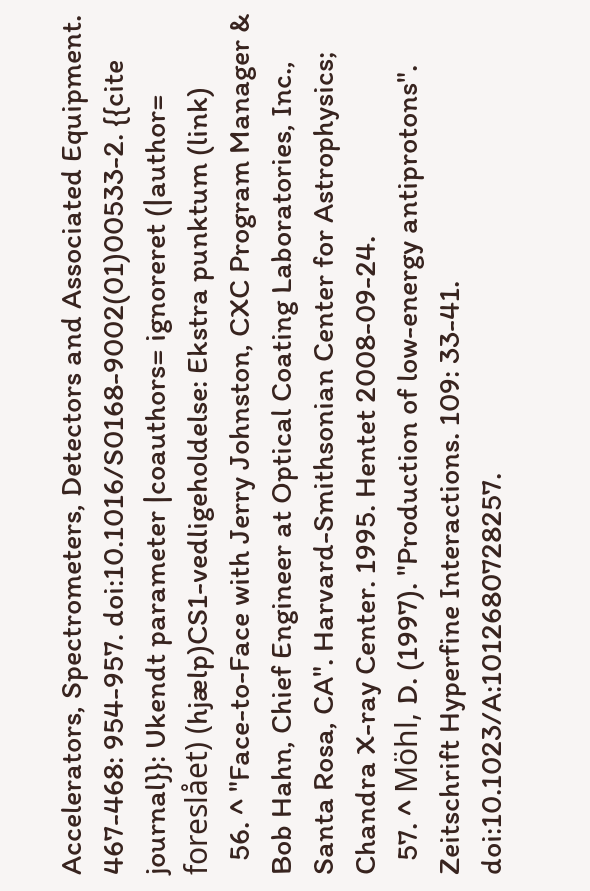Accelerators, Spectrometers, Detectors and Associated Equipment. 467-468: 954-957. doi:10.1016/S0168-9002(01)00533-2. {{cite journal}}: Ukendt parameter |coauthors= ignoreret (|author= foreslået) (hjælp)CS1-vedligeholdelse: Ekstra punktum (link)
  56. ^ "Face-to-Face with Jerry Johnston, CXC Program Manager & Bob Hahn, Chief Engineer at Optical Coating Laboratories, Inc., Santa Rosa, CA". Harvard-Smithsonian Center for Astrophysics; Chandra X-ray Center. 1995. Hentet 2008-09-24.
  57. ^ Möhl, D. (1997). "Production of low-energy antiprotons". Zeitschrift Hyperfine Interactions. 109: 33-41. doi:10.1023/A:1012680728257.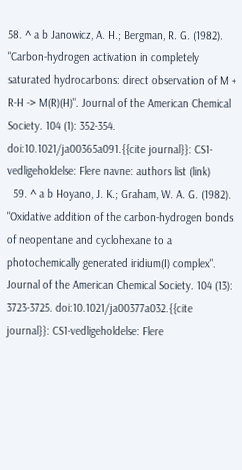58. ^ a b Janowicz, A. H.; Bergman, R. G. (1982). "Carbon-hydrogen activation in completely saturated hydrocarbons: direct observation of M + R-H -> M(R)(H)". Journal of the American Chemical Society. 104 (1): 352-354. doi:10.1021/ja00365a091.{{cite journal}}: CS1-vedligeholdelse: Flere navne: authors list (link)
  59. ^ a b Hoyano, J. K.; Graham, W. A. G. (1982). "Oxidative addition of the carbon-hydrogen bonds of neopentane and cyclohexane to a photochemically generated iridium(I) complex". Journal of the American Chemical Society. 104 (13): 3723-3725. doi:10.1021/ja00377a032.{{cite journal}}: CS1-vedligeholdelse: Flere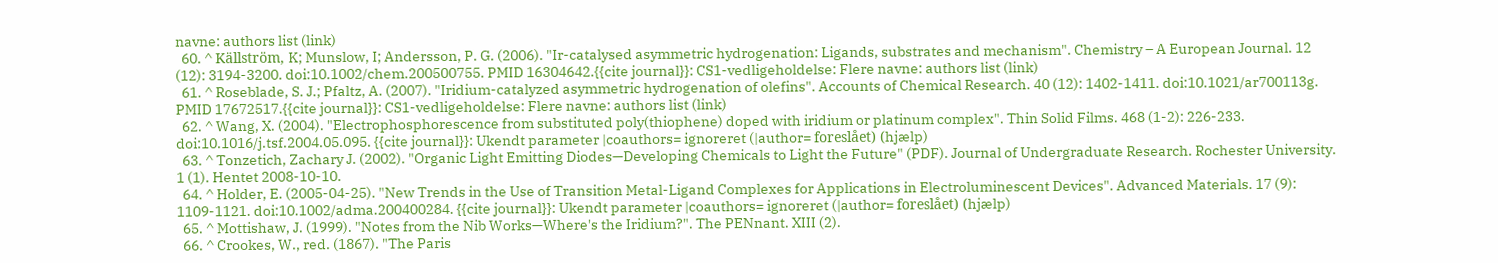navne: authors list (link)
  60. ^ Källström, K; Munslow, I; Andersson, P. G. (2006). "Ir-catalysed asymmetric hydrogenation: Ligands, substrates and mechanism". Chemistry – A European Journal. 12 (12): 3194-3200. doi:10.1002/chem.200500755. PMID 16304642.{{cite journal}}: CS1-vedligeholdelse: Flere navne: authors list (link)
  61. ^ Roseblade, S. J.; Pfaltz, A. (2007). "Iridium-catalyzed asymmetric hydrogenation of olefins". Accounts of Chemical Research. 40 (12): 1402-1411. doi:10.1021/ar700113g. PMID 17672517.{{cite journal}}: CS1-vedligeholdelse: Flere navne: authors list (link)
  62. ^ Wang, X. (2004). "Electrophosphorescence from substituted poly(thiophene) doped with iridium or platinum complex". Thin Solid Films. 468 (1-2): 226-233. doi:10.1016/j.tsf.2004.05.095. {{cite journal}}: Ukendt parameter |coauthors= ignoreret (|author= foreslået) (hjælp)
  63. ^ Tonzetich, Zachary J. (2002). "Organic Light Emitting Diodes—Developing Chemicals to Light the Future" (PDF). Journal of Undergraduate Research. Rochester University. 1 (1). Hentet 2008-10-10.
  64. ^ Holder, E. (2005-04-25). "New Trends in the Use of Transition Metal-Ligand Complexes for Applications in Electroluminescent Devices". Advanced Materials. 17 (9): 1109-1121. doi:10.1002/adma.200400284. {{cite journal}}: Ukendt parameter |coauthors= ignoreret (|author= foreslået) (hjælp)
  65. ^ Mottishaw, J. (1999). "Notes from the Nib Works—Where's the Iridium?". The PENnant. XIII (2).
  66. ^ Crookes, W., red. (1867). "The Paris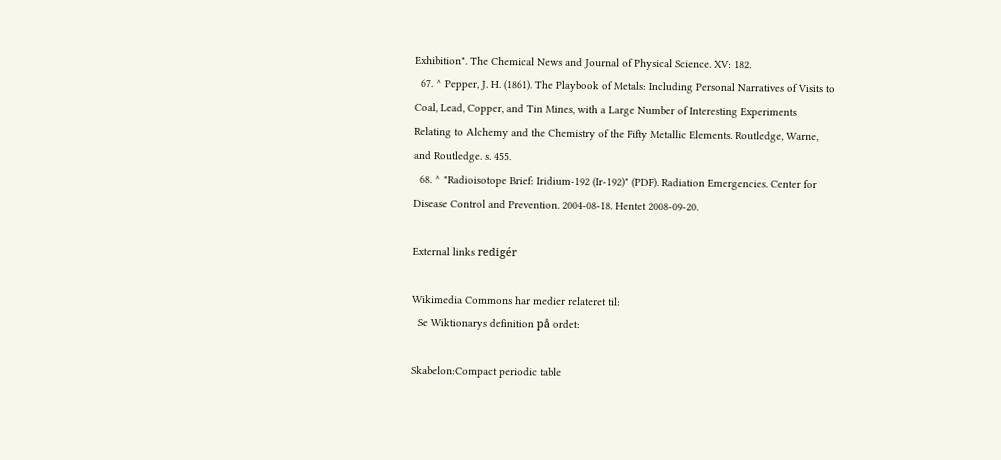Exhibition". The Chemical News and Journal of Physical Science. XV: 182.
  67. ^ Pepper, J. H. (1861). The Playbook of Metals: Including Personal Narratives of Visits to Coal, Lead, Copper, and Tin Mines, with a Large Number of Interesting Experiments Relating to Alchemy and the Chemistry of the Fifty Metallic Elements. Routledge, Warne, and Routledge. s. 455.
  68. ^ "Radioisotope Brief: Iridium-192 (Ir-192)" (PDF). Radiation Emergencies. Center for Disease Control and Prevention. 2004-08-18. Hentet 2008-09-20.

External links redigér

Wikimedia Commons har medier relateret til:
  Se Wiktionarys definition på ordet:

Skabelon:Compact periodic table